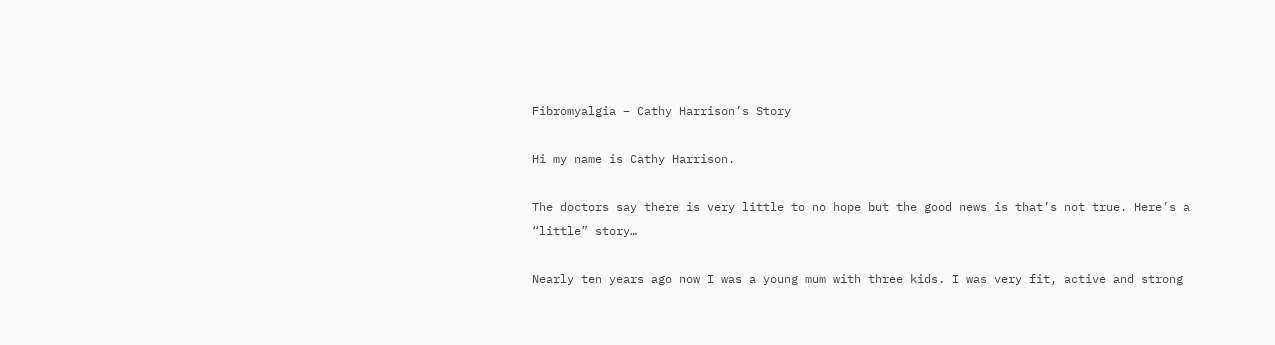Fibromyalgia – Cathy Harrison’s Story

Hi my name is Cathy Harrison.

The doctors say there is very little to no hope but the good news is that’s not true. Here’s a “little” story…

Nearly ten years ago now I was a young mum with three kids. I was very fit, active and strong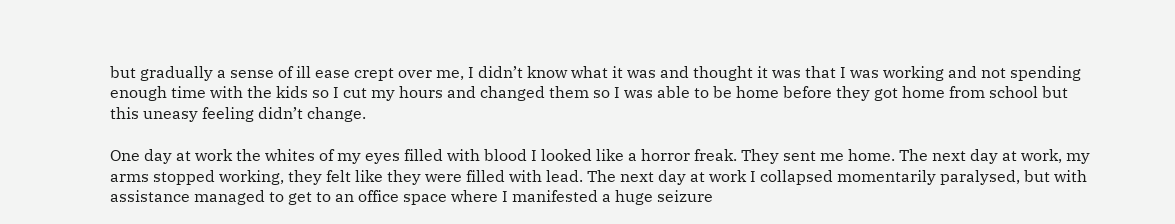but gradually a sense of ill ease crept over me, I didn’t know what it was and thought it was that I was working and not spending enough time with the kids so I cut my hours and changed them so I was able to be home before they got home from school but this uneasy feeling didn’t change.

One day at work the whites of my eyes filled with blood I looked like a horror freak. They sent me home. The next day at work, my arms stopped working, they felt like they were filled with lead. The next day at work I collapsed momentarily paralysed, but with assistance managed to get to an office space where I manifested a huge seizure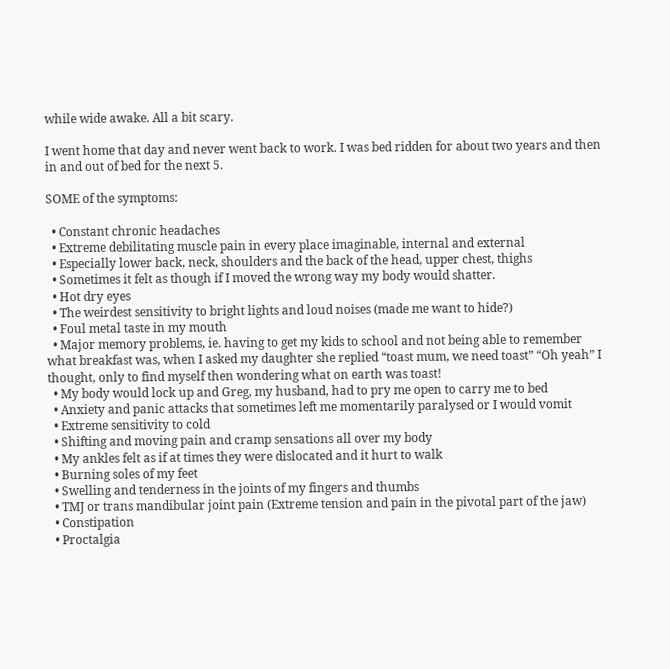while wide awake. All a bit scary.

I went home that day and never went back to work. I was bed ridden for about two years and then in and out of bed for the next 5.

SOME of the symptoms:

  • Constant chronic headaches
  • Extreme debilitating muscle pain in every place imaginable, internal and external
  • Especially lower back, neck, shoulders and the back of the head, upper chest, thighs
  • Sometimes it felt as though if I moved the wrong way my body would shatter.
  • Hot dry eyes
  • The weirdest sensitivity to bright lights and loud noises (made me want to hide?)
  • Foul metal taste in my mouth
  • Major memory problems, ie. having to get my kids to school and not being able to remember what breakfast was, when I asked my daughter she replied “toast mum, we need toast” “Oh yeah” I thought, only to find myself then wondering what on earth was toast!
  • My body would lock up and Greg, my husband, had to pry me open to carry me to bed
  • Anxiety and panic attacks that sometimes left me momentarily paralysed or I would vomit
  • Extreme sensitivity to cold
  • Shifting and moving pain and cramp sensations all over my body
  • My ankles felt as if at times they were dislocated and it hurt to walk
  • Burning soles of my feet
  • Swelling and tenderness in the joints of my fingers and thumbs
  • TMJ or trans mandibular joint pain (Extreme tension and pain in the pivotal part of the jaw)
  • Constipation
  • Proctalgia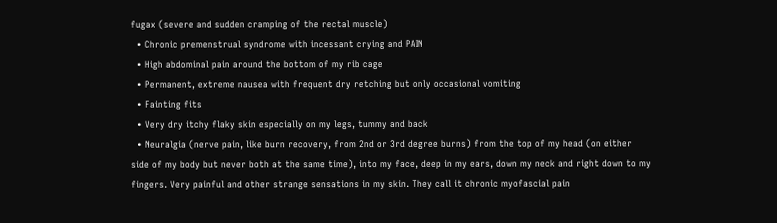fugax (severe and sudden cramping of the rectal muscle)
  • Chronic premenstrual syndrome with incessant crying and PAIN
  • High abdominal pain around the bottom of my rib cage
  • Permanent, extreme nausea with frequent dry retching but only occasional vomiting
  • Fainting fits
  • Very dry itchy flaky skin especially on my legs, tummy and back
  • Neuralgia (nerve pain, like burn recovery, from 2nd or 3rd degree burns) from the top of my head (on either side of my body but never both at the same time), into my face, deep in my ears, down my neck and right down to my fingers. Very painful and other strange sensations in my skin. They call it chronic myofascial pain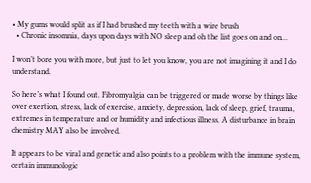• My gums would split as if I had brushed my teeth with a wire brush
  • Chronic insomnia, days upon days with NO sleep and oh the list goes on and on…

I won’t bore you with more, but just to let you know, you are not imagining it and I do understand.

So here’s what I found out. Fibromyalgia can be triggered or made worse by things like over exertion, stress, lack of exercise, anxiety, depression, lack of sleep, grief, trauma, extremes in temperature and or humidity and infectious illness. A disturbance in brain chemistry MAY also be involved.

It appears to be viral and genetic and also points to a problem with the immune system, certain immunologic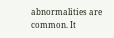abnormalities are common. It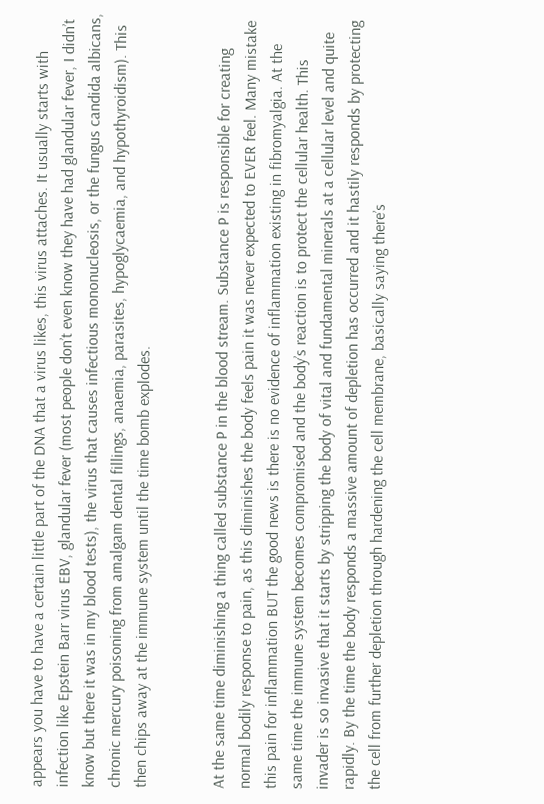appears you have to have a certain little part of the DNA that a virus likes, this virus attaches. It usually starts with infection like Epstein Barr virus EBV, glandular fever (most people don’t even know they have had glandular fever, I didn’t know but there it was in my blood tests), the virus that causes infectious mononucleosis, or the fungus candida albicans, chronic mercury poisoning from amalgam dental fillings, anaemia, parasites, hypoglycaemia, and hypothyroidism). This then chips away at the immune system until the time bomb explodes.


At the same time diminishing a thing called substance P in the blood stream. Substance P is responsible for creating normal bodily response to pain, as this diminishes the body feels pain it was never expected to EVER feel. Many mistake this pain for inflammation BUT the good news is there is no evidence of inflammation existing in fibromyalgia. At the same time the immune system becomes compromised and the body’s reaction is to protect the cellular health. This invader is so invasive that it starts by stripping the body of vital and fundamental minerals at a cellular level and quite rapidly. By the time the body responds a massive amount of depletion has occurred and it hastily responds by protecting the cell from further depletion through hardening the cell membrane, basically saying there’s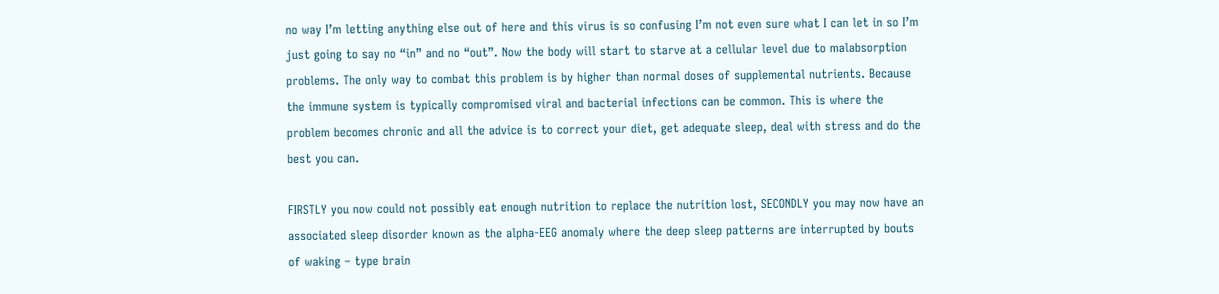no way I’m letting anything else out of here and this virus is so confusing I’m not even sure what I can let in so I’m just going to say no “in” and no “out”. Now the body will start to starve at a cellular level due to malabsorption problems. The only way to combat this problem is by higher than normal doses of supplemental nutrients. Because the immune system is typically compromised viral and bacterial infections can be common. This is where the problem becomes chronic and all the advice is to correct your diet, get adequate sleep, deal with stress and do the best you can.

FIRSTLY you now could not possibly eat enough nutrition to replace the nutrition lost, SECONDLY you may now have an associated sleep disorder known as the alpha-EEG anomaly where the deep sleep patterns are interrupted by bouts of waking – type brain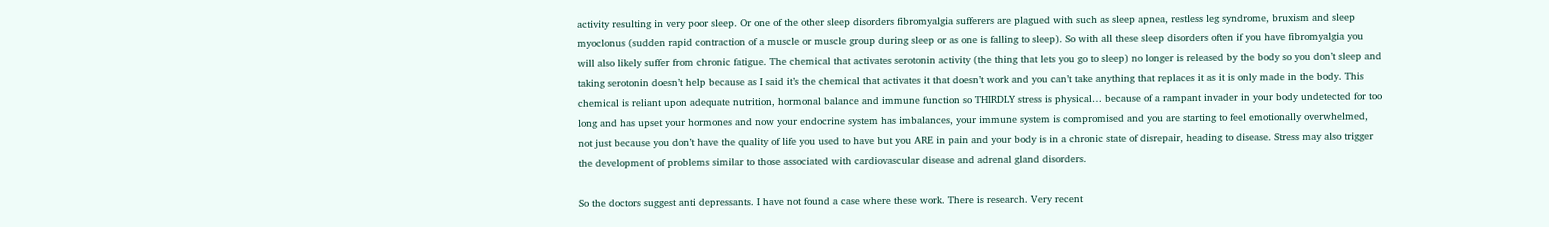activity resulting in very poor sleep. Or one of the other sleep disorders fibromyalgia sufferers are plagued with such as sleep apnea, restless leg syndrome, bruxism and sleep myoclonus (sudden rapid contraction of a muscle or muscle group during sleep or as one is falling to sleep). So with all these sleep disorders often if you have fibromyalgia you will also likely suffer from chronic fatigue. The chemical that activates serotonin activity (the thing that lets you go to sleep) no longer is released by the body so you don’t sleep and taking serotonin doesn’t help because as I said it’s the chemical that activates it that doesn’t work and you can’t take anything that replaces it as it is only made in the body. This chemical is reliant upon adequate nutrition, hormonal balance and immune function so THIRDLY stress is physical… because of a rampant invader in your body undetected for too long and has upset your hormones and now your endocrine system has imbalances, your immune system is compromised and you are starting to feel emotionally overwhelmed, not just because you don’t have the quality of life you used to have but you ARE in pain and your body is in a chronic state of disrepair, heading to disease. Stress may also trigger the development of problems similar to those associated with cardiovascular disease and adrenal gland disorders.

So the doctors suggest anti depressants. I have not found a case where these work. There is research. Very recent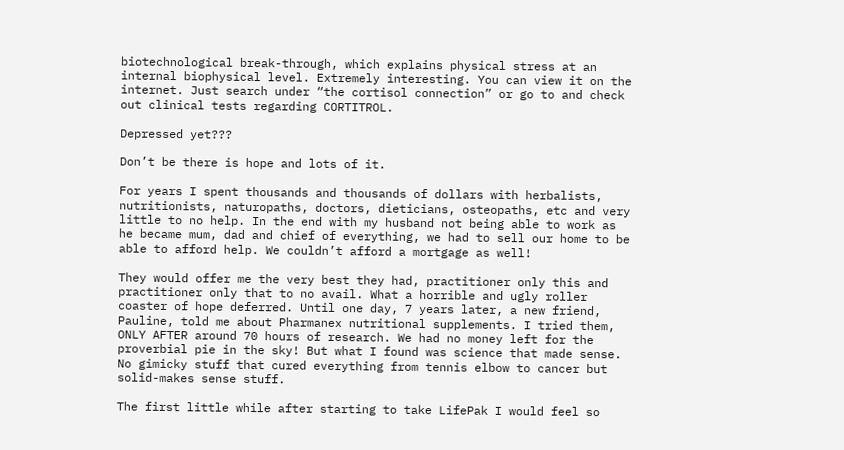biotechnological break-through, which explains physical stress at an internal biophysical level. Extremely interesting. You can view it on the internet. Just search under “the cortisol connection” or go to and check out clinical tests regarding CORTITROL.

Depressed yet???

Don’t be there is hope and lots of it.

For years I spent thousands and thousands of dollars with herbalists, nutritionists, naturopaths, doctors, dieticians, osteopaths, etc and very little to no help. In the end with my husband not being able to work as he became mum, dad and chief of everything, we had to sell our home to be able to afford help. We couldn’t afford a mortgage as well!

They would offer me the very best they had, practitioner only this and practitioner only that to no avail. What a horrible and ugly roller coaster of hope deferred. Until one day, 7 years later, a new friend, Pauline, told me about Pharmanex nutritional supplements. I tried them, ONLY AFTER around 70 hours of research. We had no money left for the proverbial pie in the sky! But what I found was science that made sense. No gimicky stuff that cured everything from tennis elbow to cancer but solid-makes sense stuff.

The first little while after starting to take LifePak I would feel so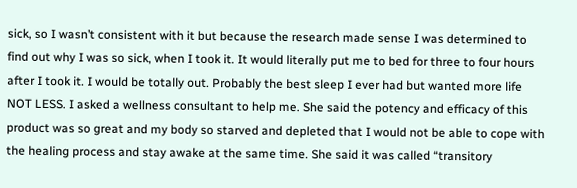sick, so I wasn’t consistent with it but because the research made sense I was determined to find out why I was so sick, when I took it. It would literally put me to bed for three to four hours after I took it. I would be totally out. Probably the best sleep I ever had but wanted more life NOT LESS. I asked a wellness consultant to help me. She said the potency and efficacy of this product was so great and my body so starved and depleted that I would not be able to cope with the healing process and stay awake at the same time. She said it was called “transitory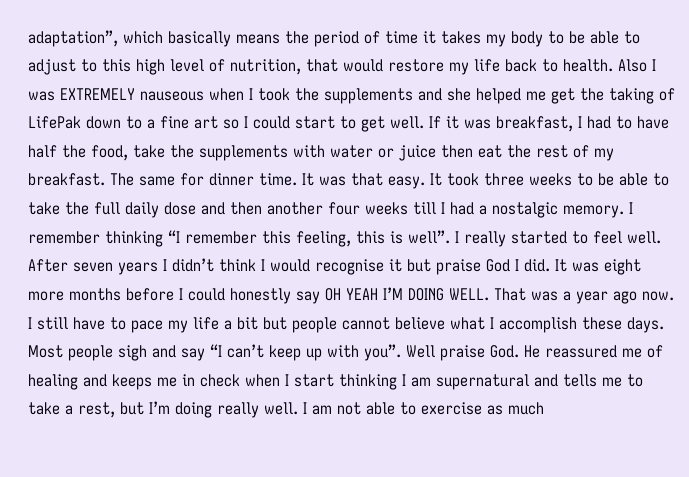adaptation”, which basically means the period of time it takes my body to be able to adjust to this high level of nutrition, that would restore my life back to health. Also I was EXTREMELY nauseous when I took the supplements and she helped me get the taking of LifePak down to a fine art so I could start to get well. If it was breakfast, I had to have half the food, take the supplements with water or juice then eat the rest of my breakfast. The same for dinner time. It was that easy. It took three weeks to be able to take the full daily dose and then another four weeks till I had a nostalgic memory. I remember thinking “I remember this feeling, this is well”. I really started to feel well. After seven years I didn’t think I would recognise it but praise God I did. It was eight more months before I could honestly say OH YEAH I’M DOING WELL. That was a year ago now. I still have to pace my life a bit but people cannot believe what I accomplish these days. Most people sigh and say “I can’t keep up with you”. Well praise God. He reassured me of healing and keeps me in check when I start thinking I am supernatural and tells me to take a rest, but I’m doing really well. I am not able to exercise as much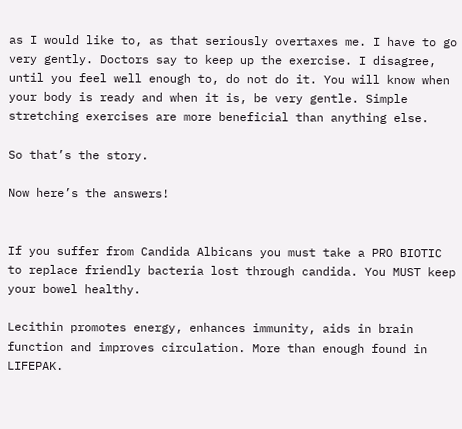as I would like to, as that seriously overtaxes me. I have to go very gently. Doctors say to keep up the exercise. I disagree, until you feel well enough to, do not do it. You will know when your body is ready and when it is, be very gentle. Simple stretching exercises are more beneficial than anything else.

So that’s the story.

Now here’s the answers!


If you suffer from Candida Albicans you must take a PRO BIOTIC to replace friendly bacteria lost through candida. You MUST keep your bowel healthy.

Lecithin promotes energy, enhances immunity, aids in brain function and improves circulation. More than enough found in LIFEPAK.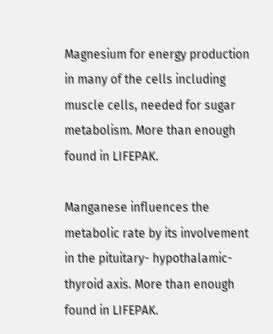Magnesium for energy production in many of the cells including muscle cells, needed for sugar metabolism. More than enough found in LIFEPAK.

Manganese influences the metabolic rate by its involvement in the pituitary- hypothalamic-thyroid axis. More than enough found in LIFEPAK.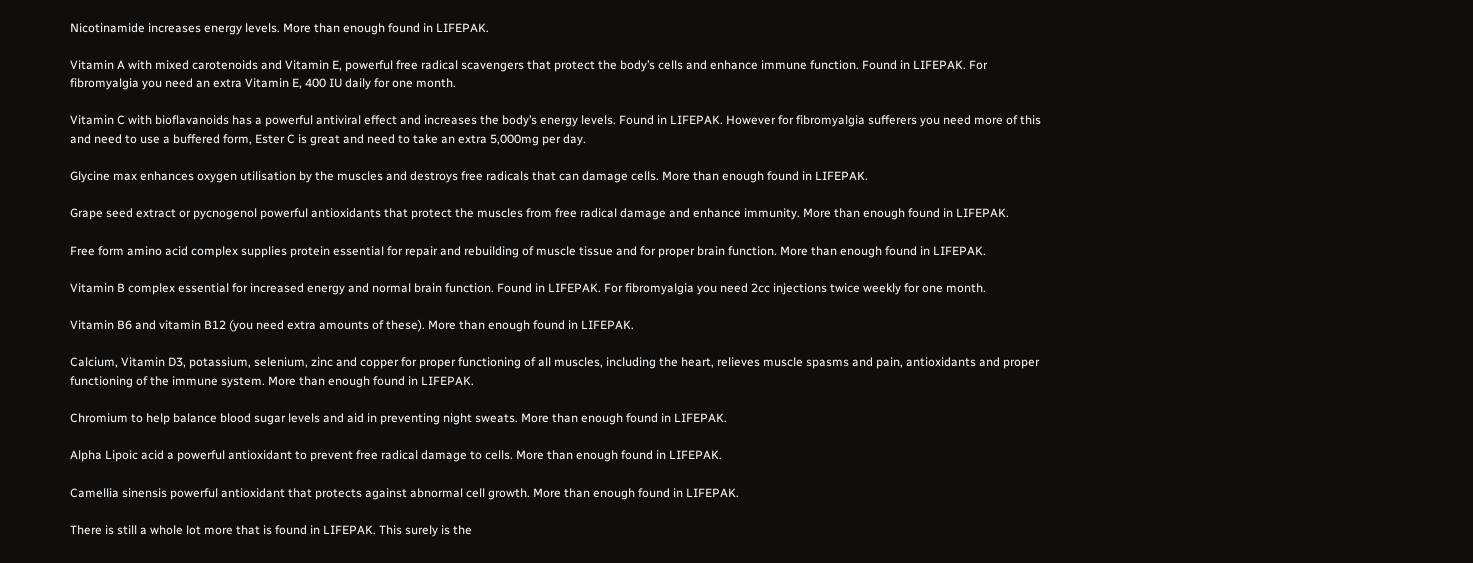Nicotinamide increases energy levels. More than enough found in LIFEPAK.

Vitamin A with mixed carotenoids and Vitamin E, powerful free radical scavengers that protect the body’s cells and enhance immune function. Found in LIFEPAK. For fibromyalgia you need an extra Vitamin E, 400 IU daily for one month.

Vitamin C with bioflavanoids has a powerful antiviral effect and increases the body’s energy levels. Found in LIFEPAK. However for fibromyalgia sufferers you need more of this and need to use a buffered form, Ester C is great and need to take an extra 5,000mg per day.

Glycine max enhances oxygen utilisation by the muscles and destroys free radicals that can damage cells. More than enough found in LIFEPAK.

Grape seed extract or pycnogenol powerful antioxidants that protect the muscles from free radical damage and enhance immunity. More than enough found in LIFEPAK.

Free form amino acid complex supplies protein essential for repair and rebuilding of muscle tissue and for proper brain function. More than enough found in LIFEPAK.

Vitamin B complex essential for increased energy and normal brain function. Found in LIFEPAK. For fibromyalgia you need 2cc injections twice weekly for one month.

Vitamin B6 and vitamin B12 (you need extra amounts of these). More than enough found in LIFEPAK.

Calcium, Vitamin D3, potassium, selenium, zinc and copper for proper functioning of all muscles, including the heart, relieves muscle spasms and pain, antioxidants and proper functioning of the immune system. More than enough found in LIFEPAK.

Chromium to help balance blood sugar levels and aid in preventing night sweats. More than enough found in LIFEPAK.

Alpha Lipoic acid a powerful antioxidant to prevent free radical damage to cells. More than enough found in LIFEPAK.

Camellia sinensis powerful antioxidant that protects against abnormal cell growth. More than enough found in LIFEPAK.

There is still a whole lot more that is found in LIFEPAK. This surely is the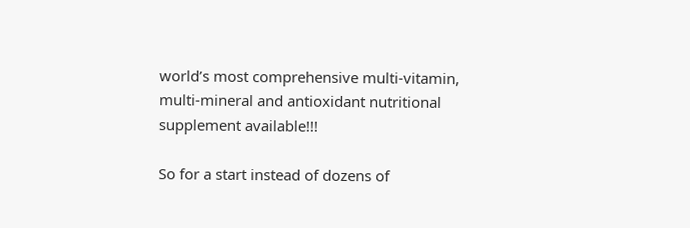world’s most comprehensive multi-vitamin, multi-mineral and antioxidant nutritional supplement available!!!

So for a start instead of dozens of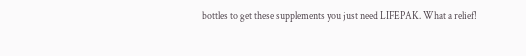bottles to get these supplements you just need LIFEPAK. What a relief!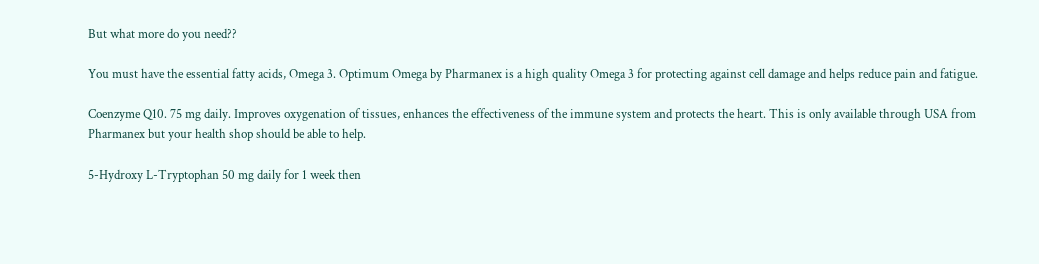But what more do you need??

You must have the essential fatty acids, Omega 3. Optimum Omega by Pharmanex is a high quality Omega 3 for protecting against cell damage and helps reduce pain and fatigue.

Coenzyme Q10. 75 mg daily. Improves oxygenation of tissues, enhances the effectiveness of the immune system and protects the heart. This is only available through USA from Pharmanex but your health shop should be able to help.

5-Hydroxy L-Tryptophan 50 mg daily for 1 week then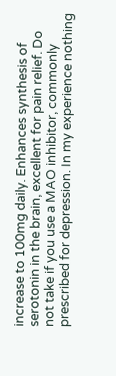increase to 100mg daily. Enhances synthesis of serotonin in the brain, excellent for pain relief. Do not take if you use a MAO inhibitor, commonly prescribed for depression. In my experience nothing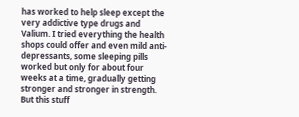has worked to help sleep except the very addictive type drugs and Valium. I tried everything the health shops could offer and even mild anti-depressants, some sleeping pills worked but only for about four weeks at a time, gradually getting stronger and stronger in strength. But this stuff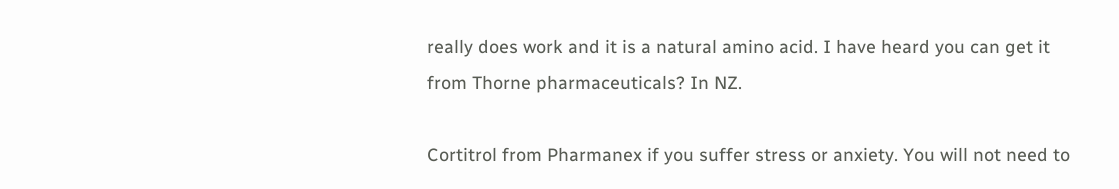really does work and it is a natural amino acid. I have heard you can get it from Thorne pharmaceuticals? In NZ.

Cortitrol from Pharmanex if you suffer stress or anxiety. You will not need to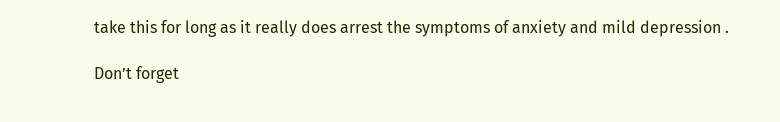take this for long as it really does arrest the symptoms of anxiety and mild depression .

Don’t forget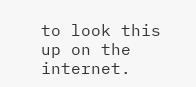to look this up on the internet.